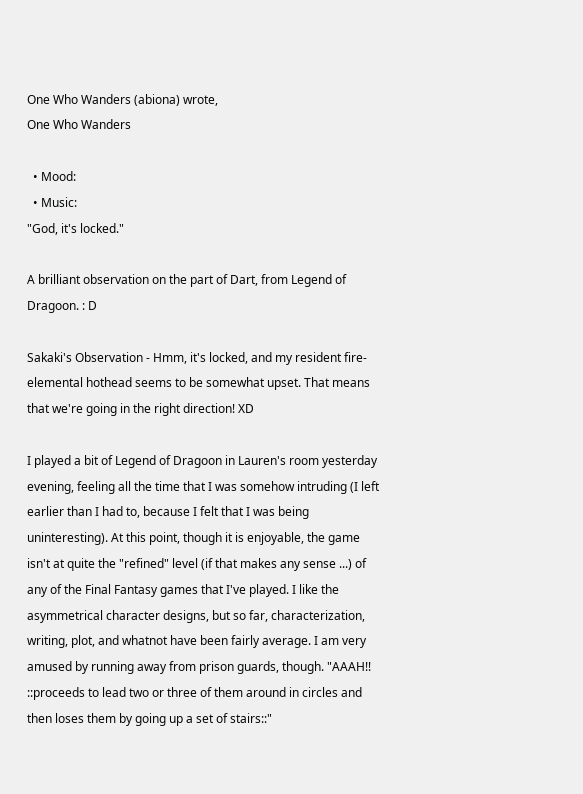One Who Wanders (abiona) wrote,
One Who Wanders

  • Mood:
  • Music:
"God, it's locked."

A brilliant observation on the part of Dart, from Legend of Dragoon. : D

Sakaki's Observation - Hmm, it's locked, and my resident fire-elemental hothead seems to be somewhat upset. That means that we're going in the right direction! XD

I played a bit of Legend of Dragoon in Lauren's room yesterday evening, feeling all the time that I was somehow intruding (I left earlier than I had to, because I felt that I was being uninteresting). At this point, though it is enjoyable, the game isn't at quite the "refined" level (if that makes any sense ...) of any of the Final Fantasy games that I've played. I like the asymmetrical character designs, but so far, characterization, writing, plot, and whatnot have been fairly average. I am very amused by running away from prison guards, though. "AAAH!! ::proceeds to lead two or three of them around in circles and then loses them by going up a set of stairs::"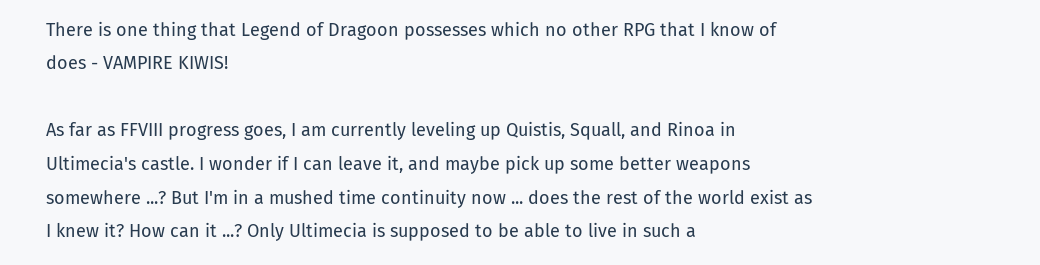There is one thing that Legend of Dragoon possesses which no other RPG that I know of does - VAMPIRE KIWIS!

As far as FFVIII progress goes, I am currently leveling up Quistis, Squall, and Rinoa in Ultimecia's castle. I wonder if I can leave it, and maybe pick up some better weapons somewhere ...? But I'm in a mushed time continuity now ... does the rest of the world exist as I knew it? How can it ...? Only Ultimecia is supposed to be able to live in such a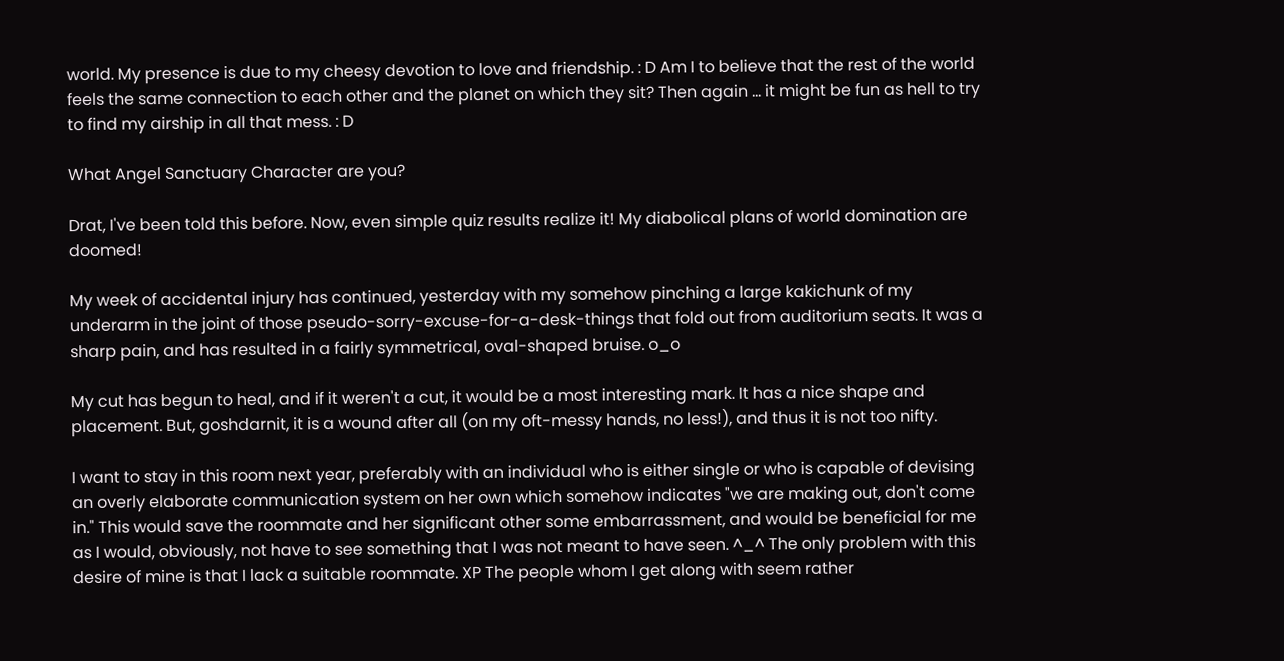world. My presence is due to my cheesy devotion to love and friendship. : D Am I to believe that the rest of the world feels the same connection to each other and the planet on which they sit? Then again ... it might be fun as hell to try to find my airship in all that mess. : D

What Angel Sanctuary Character are you?

Drat, I've been told this before. Now, even simple quiz results realize it! My diabolical plans of world domination are doomed!

My week of accidental injury has continued, yesterday with my somehow pinching a large kakichunk of my underarm in the joint of those pseudo-sorry-excuse-for-a-desk-things that fold out from auditorium seats. It was a sharp pain, and has resulted in a fairly symmetrical, oval-shaped bruise. o_o

My cut has begun to heal, and if it weren't a cut, it would be a most interesting mark. It has a nice shape and placement. But, goshdarnit, it is a wound after all (on my oft-messy hands, no less!), and thus it is not too nifty.

I want to stay in this room next year, preferably with an individual who is either single or who is capable of devising an overly elaborate communication system on her own which somehow indicates "we are making out, don't come in." This would save the roommate and her significant other some embarrassment, and would be beneficial for me as I would, obviously, not have to see something that I was not meant to have seen. ^_^ The only problem with this desire of mine is that I lack a suitable roommate. XP The people whom I get along with seem rather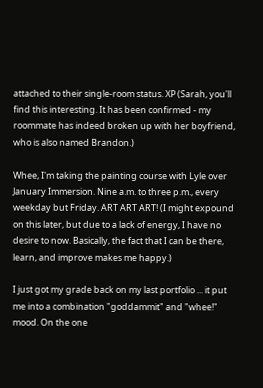attached to their single-room status. XP (Sarah, you'll find this interesting. It has been confirmed - my roommate has indeed broken up with her boyfriend, who is also named Brandon.)

Whee, I'm taking the painting course with Lyle over January Immersion. Nine a.m. to three p.m., every weekday but Friday. ART ART ART! (I might expound on this later, but due to a lack of energy, I have no desire to now. Basically, the fact that I can be there, learn, and improve makes me happy.)

I just got my grade back on my last portfolio ... it put me into a combination "goddammit" and "whee!" mood. On the one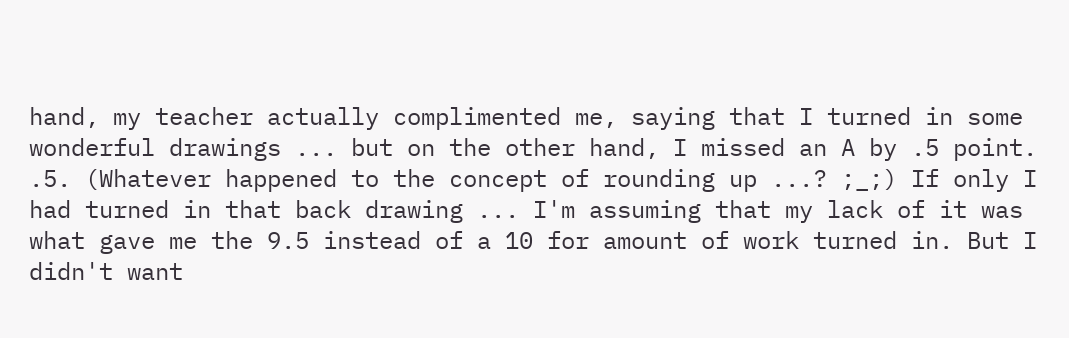hand, my teacher actually complimented me, saying that I turned in some wonderful drawings ... but on the other hand, I missed an A by .5 point. .5. (Whatever happened to the concept of rounding up ...? ;_;) If only I had turned in that back drawing ... I'm assuming that my lack of it was what gave me the 9.5 instead of a 10 for amount of work turned in. But I didn't want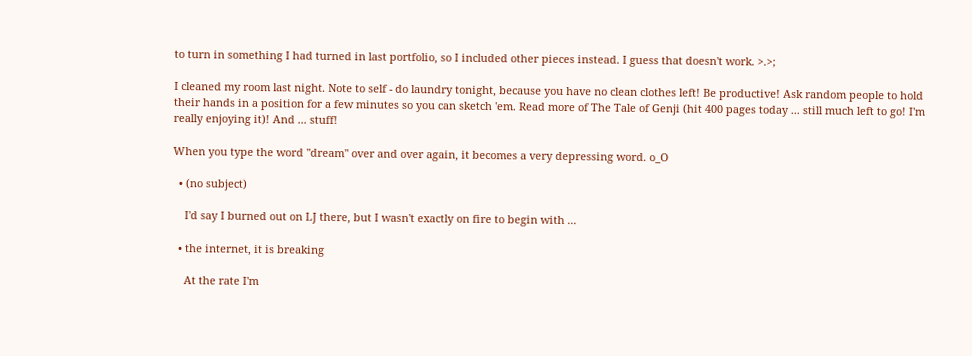to turn in something I had turned in last portfolio, so I included other pieces instead. I guess that doesn't work. >.>;

I cleaned my room last night. Note to self - do laundry tonight, because you have no clean clothes left! Be productive! Ask random people to hold their hands in a position for a few minutes so you can sketch 'em. Read more of The Tale of Genji (hit 400 pages today ... still much left to go! I'm really enjoying it)! And ... stuff!

When you type the word "dream" over and over again, it becomes a very depressing word. o_O

  • (no subject)

    I'd say I burned out on LJ there, but I wasn't exactly on fire to begin with ...

  • the internet, it is breaking

    At the rate I'm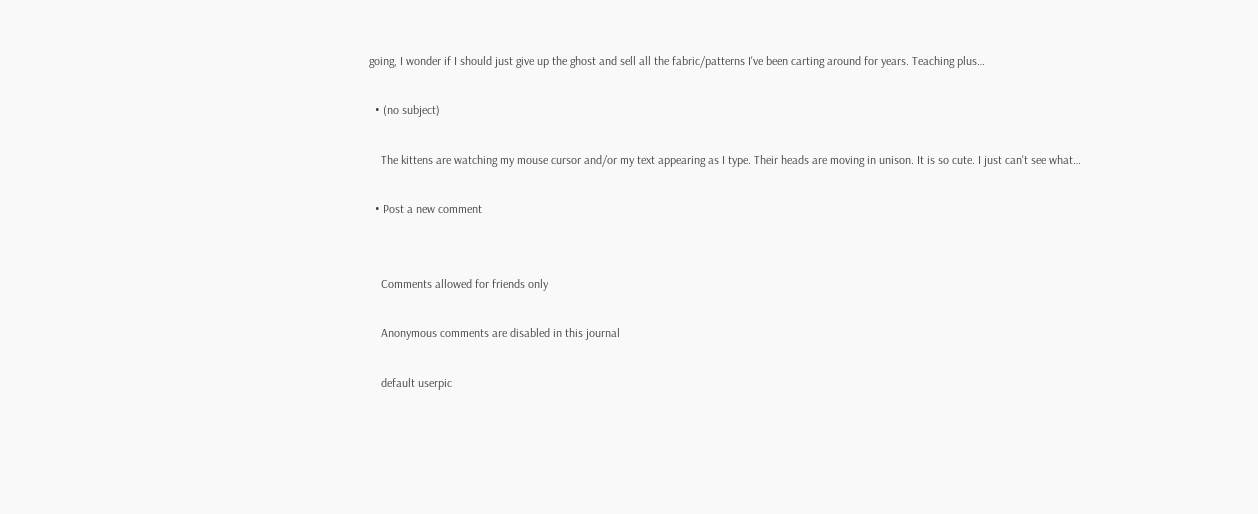going, I wonder if I should just give up the ghost and sell all the fabric/patterns I've been carting around for years. Teaching plus…

  • (no subject)

    The kittens are watching my mouse cursor and/or my text appearing as I type. Their heads are moving in unison. It is so cute. I just can't see what…

  • Post a new comment


    Comments allowed for friends only

    Anonymous comments are disabled in this journal

    default userpic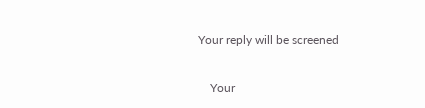Your reply will be screened

    Your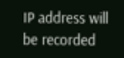IP address will be recorded